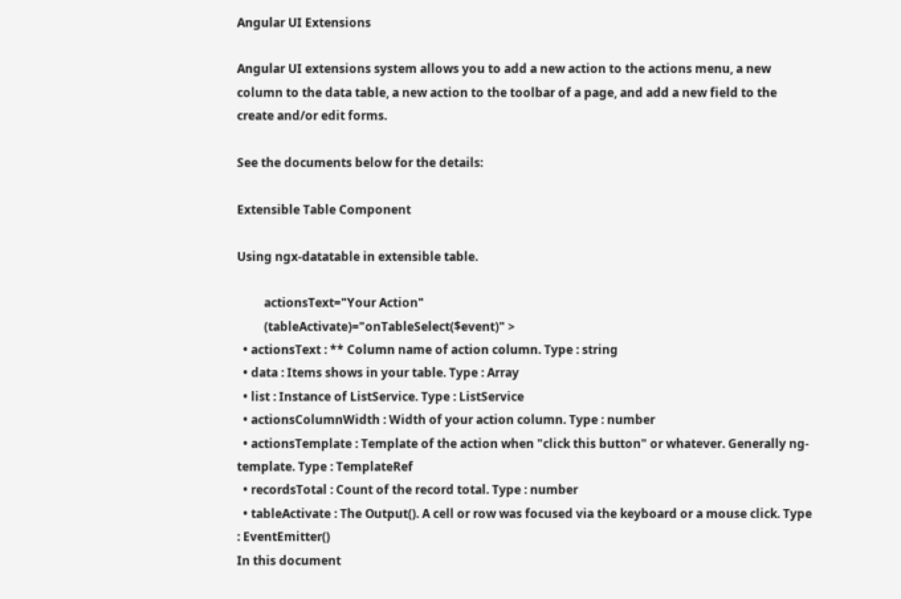Angular UI Extensions

Angular UI extensions system allows you to add a new action to the actions menu, a new column to the data table, a new action to the toolbar of a page, and add a new field to the create and/or edit forms.

See the documents below for the details:

Extensible Table Component

Using ngx-datatable in extensible table.

         actionsText="Your Action"
         (tableActivate)="onTableSelect($event)" >
  • actionsText : ** Column name of action column. Type : string
  • data : Items shows in your table. Type : Array
  • list : Instance of ListService. Type : ListService
  • actionsColumnWidth : Width of your action column. Type : number
  • actionsTemplate : Template of the action when "click this button" or whatever. Generally ng-template. Type : TemplateRef
  • recordsTotal : Count of the record total. Type : number
  • tableActivate : The Output(). A cell or row was focused via the keyboard or a mouse click. Type : EventEmitter()
In this document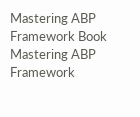Mastering ABP Framework Book
Mastering ABP Framework